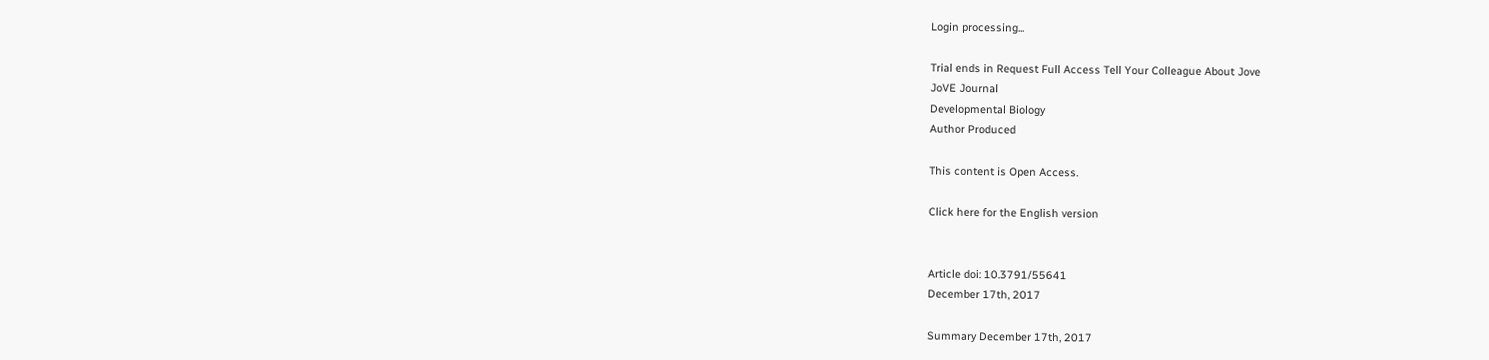Login processing...

Trial ends in Request Full Access Tell Your Colleague About Jove
JoVE Journal
Developmental Biology
Author Produced

This content is Open Access.

Click here for the English version


Article doi: 10.3791/55641
December 17th, 2017

Summary December 17th, 2017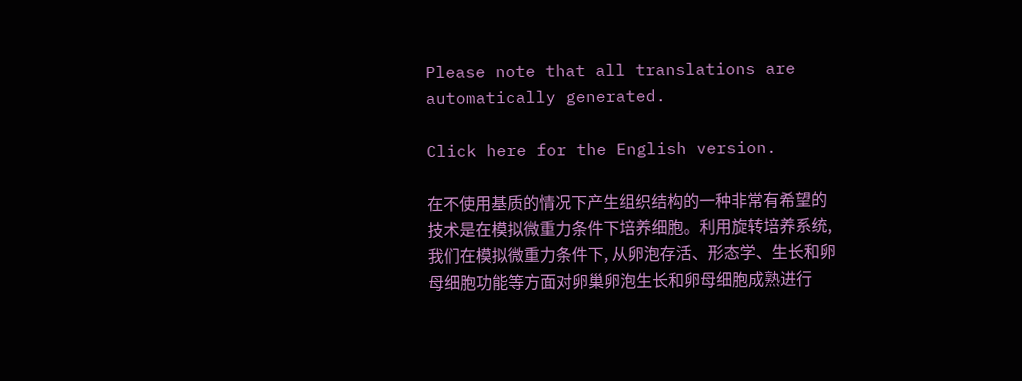Please note that all translations are automatically generated.

Click here for the English version.

在不使用基质的情况下产生组织结构的一种非常有希望的技术是在模拟微重力条件下培养细胞。利用旋转培养系统, 我们在模拟微重力条件下, 从卵泡存活、形态学、生长和卵母细胞功能等方面对卵巢卵泡生长和卵母细胞成熟进行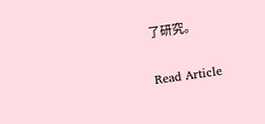了研究。

Read Article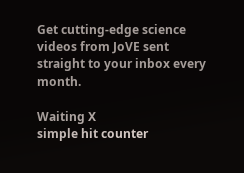Get cutting-edge science videos from JoVE sent straight to your inbox every month.

Waiting X
simple hit counter